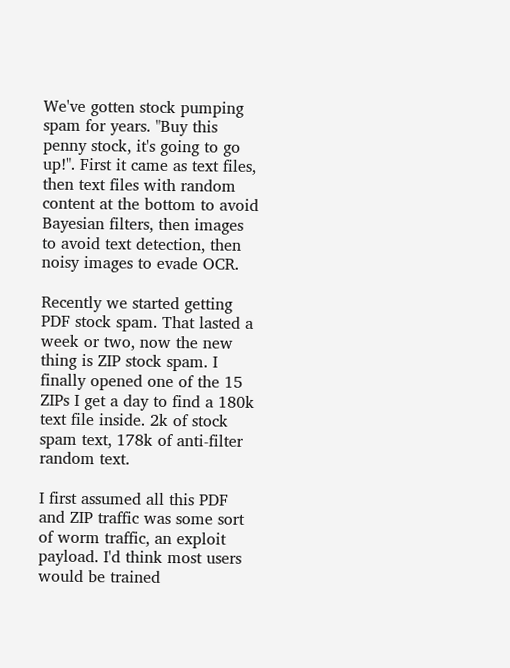We've gotten stock pumping spam for years. "Buy this penny stock, it's going to go up!". First it came as text files, then text files with random content at the bottom to avoid Bayesian filters, then images to avoid text detection, then noisy images to evade OCR.

Recently we started getting PDF stock spam. That lasted a week or two, now the new thing is ZIP stock spam. I finally opened one of the 15 ZIPs I get a day to find a 180k text file inside. 2k of stock spam text, 178k of anti-filter random text.

I first assumed all this PDF and ZIP traffic was some sort of worm traffic, an exploit payload. I'd think most users would be trained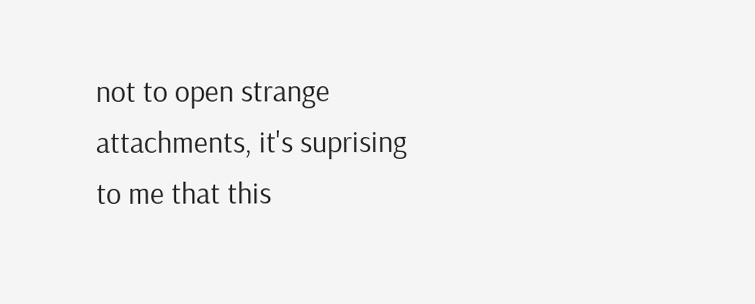not to open strange attachments, it's suprising to me that this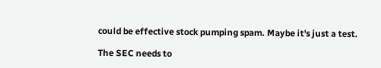could be effective stock pumping spam. Maybe it's just a test.

The SEC needs to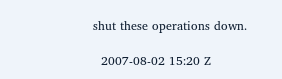shut these operations down.

  2007-08-02 15:20 Z